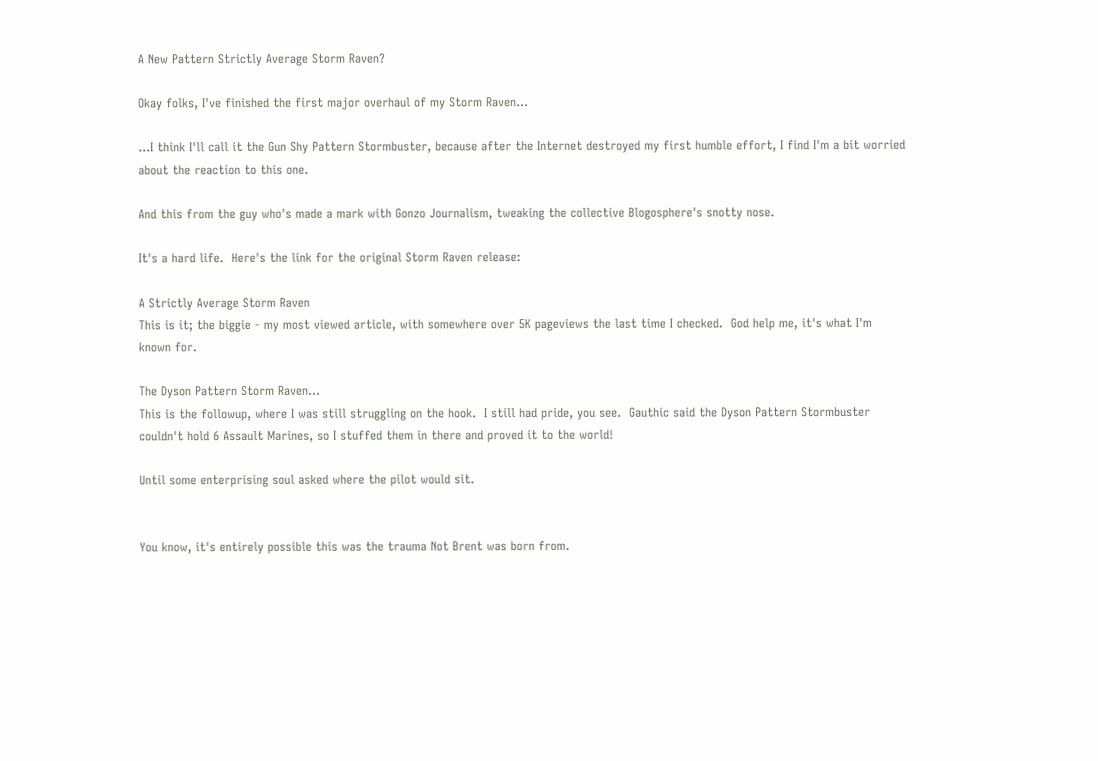A New Pattern Strictly Average Storm Raven?

Okay folks, I've finished the first major overhaul of my Storm Raven...

...I think I'll call it the Gun Shy Pattern Stormbuster, because after the Internet destroyed my first humble effort, I find I'm a bit worried about the reaction to this one.

And this from the guy who's made a mark with Gonzo Journalism, tweaking the collective Blogosphere's snotty nose.

It's a hard life.  Here's the link for the original Storm Raven release:

A Strictly Average Storm Raven
This is it; the biggie - my most viewed article, with somewhere over 5K pageviews the last time I checked.  God help me, it's what I'm known for.

The Dyson Pattern Storm Raven...
This is the followup, where I was still struggling on the hook.  I still had pride, you see.  Gauthic said the Dyson Pattern Stormbuster couldn't hold 6 Assault Marines, so I stuffed them in there and proved it to the world!

Until some enterprising soul asked where the pilot would sit.


You know, it's entirely possible this was the trauma Not Brent was born from.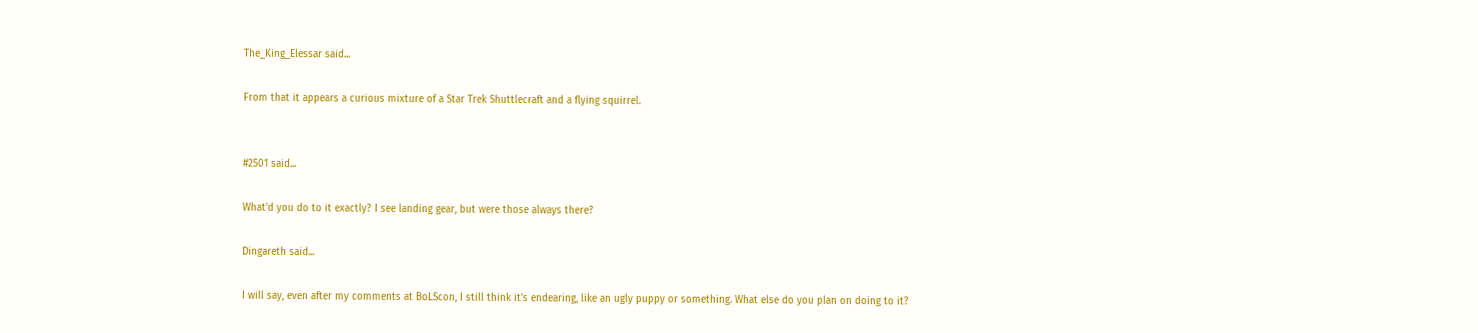The_King_Elessar said...

From that it appears a curious mixture of a Star Trek Shuttlecraft and a flying squirrel.


#2501 said...

What'd you do to it exactly? I see landing gear, but were those always there?

Dingareth said...

I will say, even after my comments at BoLScon, I still think it's endearing, like an ugly puppy or something. What else do you plan on doing to it?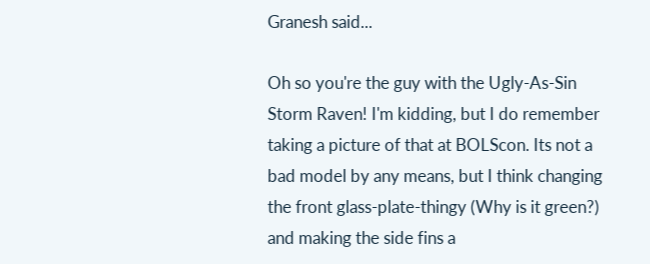Granesh said...

Oh so you're the guy with the Ugly-As-Sin Storm Raven! I'm kidding, but I do remember taking a picture of that at BOLScon. Its not a bad model by any means, but I think changing the front glass-plate-thingy (Why is it green?) and making the side fins a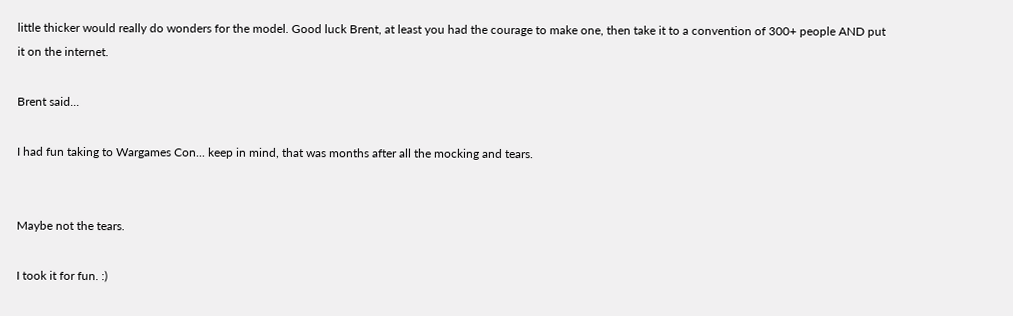little thicker would really do wonders for the model. Good luck Brent, at least you had the courage to make one, then take it to a convention of 300+ people AND put it on the internet.

Brent said...

I had fun taking to Wargames Con... keep in mind, that was months after all the mocking and tears.


Maybe not the tears.

I took it for fun. :)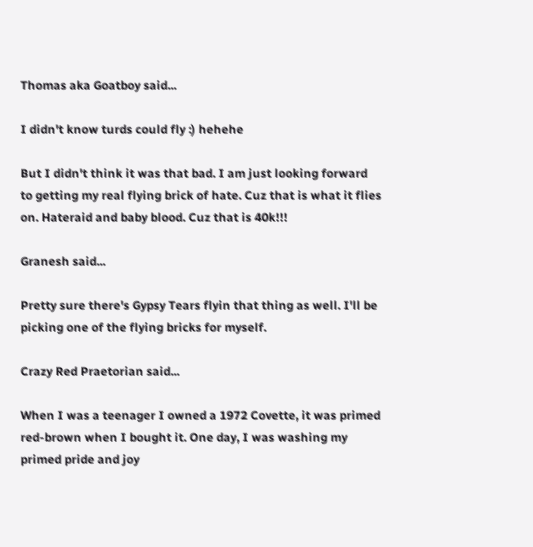Thomas aka Goatboy said...

I didn't know turds could fly :) hehehe

But I didn't think it was that bad. I am just looking forward to getting my real flying brick of hate. Cuz that is what it flies on. Hateraid and baby blood. Cuz that is 40k!!!

Granesh said...

Pretty sure there's Gypsy Tears flyin that thing as well. I'll be picking one of the flying bricks for myself.

Crazy Red Praetorian said...

When I was a teenager I owned a 1972 Covette, it was primed red-brown when I bought it. One day, I was washing my primed pride and joy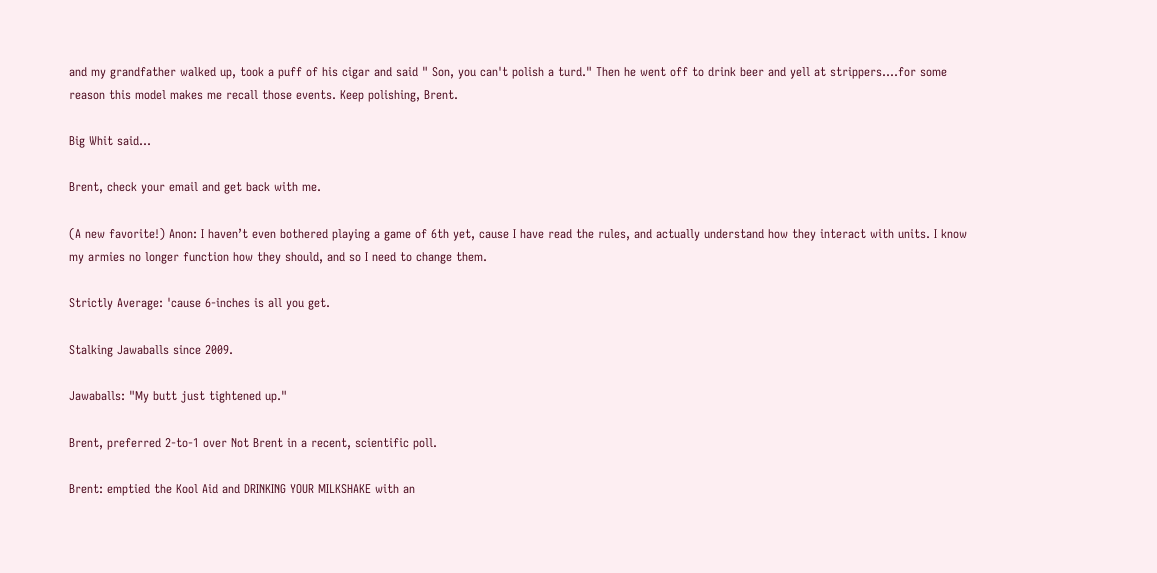and my grandfather walked up, took a puff of his cigar and said " Son, you can't polish a turd." Then he went off to drink beer and yell at strippers....for some reason this model makes me recall those events. Keep polishing, Brent.

Big Whit said...

Brent, check your email and get back with me.

(A new favorite!) Anon: I haven’t even bothered playing a game of 6th yet, cause I have read the rules, and actually understand how they interact with units. I know my armies no longer function how they should, and so I need to change them.

Strictly Average: 'cause 6-inches is all you get.

Stalking Jawaballs since 2009.

Jawaballs: "My butt just tightened up."

Brent, preferred 2-to-1 over Not Brent in a recent, scientific poll.

Brent: emptied the Kool Aid and DRINKING YOUR MILKSHAKE with an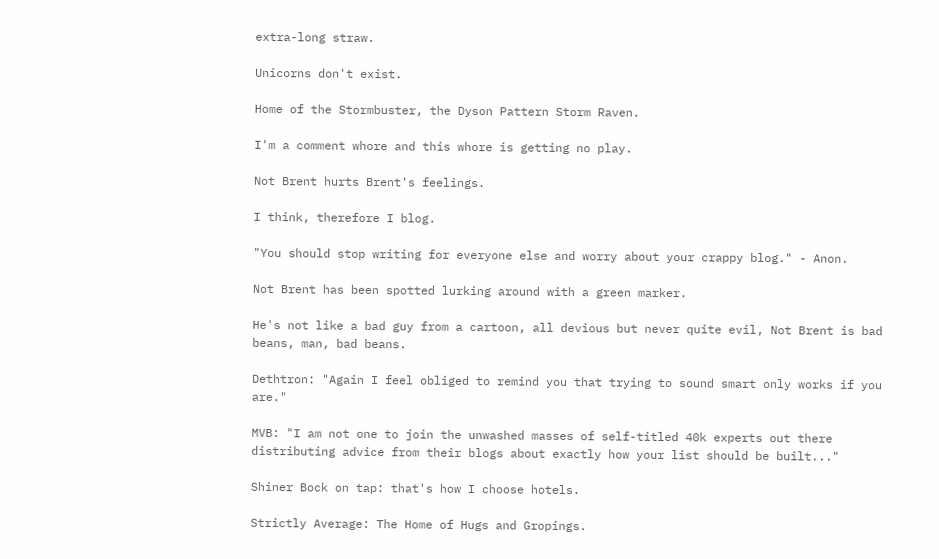extra-long straw.

Unicorns don't exist.

Home of the Stormbuster, the Dyson Pattern Storm Raven.

I'm a comment whore and this whore is getting no play.

Not Brent hurts Brent's feelings.

I think, therefore I blog.

"You should stop writing for everyone else and worry about your crappy blog." - Anon.

Not Brent has been spotted lurking around with a green marker.

He's not like a bad guy from a cartoon, all devious but never quite evil, Not Brent is bad beans, man, bad beans.

Dethtron: "Again I feel obliged to remind you that trying to sound smart only works if you are."

MVB: "I am not one to join the unwashed masses of self-titled 40k experts out there distributing advice from their blogs about exactly how your list should be built..."

Shiner Bock on tap: that's how I choose hotels.

Strictly Average: The Home of Hugs and Gropings.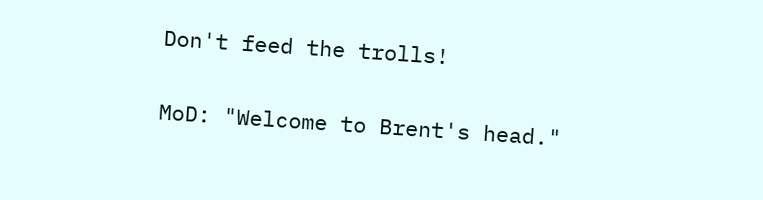Don't feed the trolls!

MoD: "Welcome to Brent's head."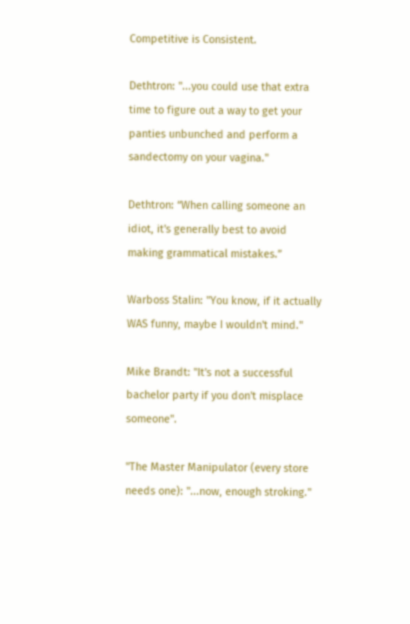Competitive is Consistent.

Dethtron: "...you could use that extra time to figure out a way to get your panties unbunched and perform a sandectomy on your vagina."

Dethtron: “When calling someone an idiot, it's generally best to avoid making grammatical mistakes.”

Warboss Stalin: "You know, if it actually WAS funny, maybe I wouldn't mind."

Mike Brandt: "It's not a successful bachelor party if you don't misplace someone".

"The Master Manipulator (every store needs one): "...now, enough stroking."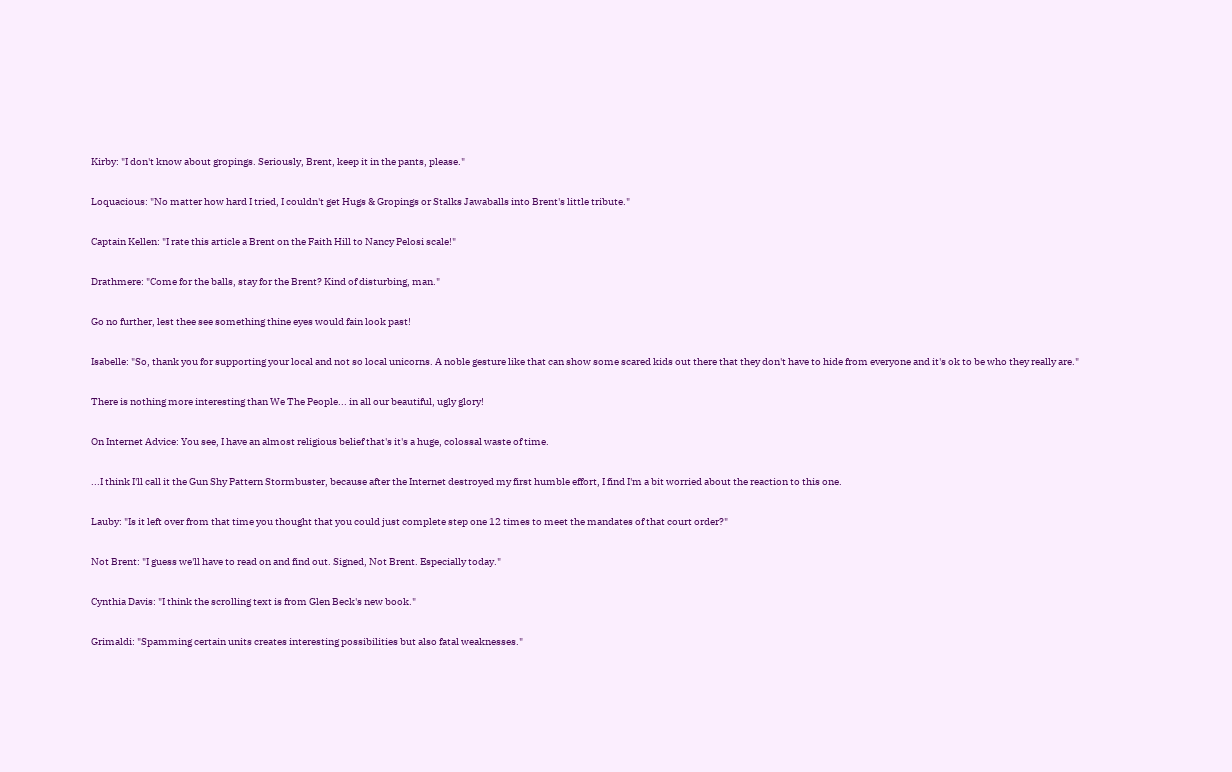Kirby: "I don't know about gropings. Seriously, Brent, keep it in the pants, please."

Loquacious: "No matter how hard I tried, I couldn't get Hugs & Gropings or Stalks Jawaballs into Brent's little tribute."

Captain Kellen: "I rate this article a Brent on the Faith Hill to Nancy Pelosi scale!"

Drathmere: "Come for the balls, stay for the Brent? Kind of disturbing, man."

Go no further, lest thee see something thine eyes would fain look past!

Isabelle: "So, thank you for supporting your local and not so local unicorns. A noble gesture like that can show some scared kids out there that they don't have to hide from everyone and it's ok to be who they really are."

There is nothing more interesting than We The People... in all our beautiful, ugly glory!

On Internet Advice: You see, I have an almost religious belief that's it's a huge, colossal waste of time.

...I think I'll call it the Gun Shy Pattern Stormbuster, because after the Internet destroyed my first humble effort, I find I'm a bit worried about the reaction to this one.

Lauby: "Is it left over from that time you thought that you could just complete step one 12 times to meet the mandates of that court order?"

Not Brent: "I guess we'll have to read on and find out. Signed, Not Brent. Especially today."

Cynthia Davis: "I think the scrolling text is from Glen Beck's new book."

Grimaldi: "Spamming certain units creates interesting possibilities but also fatal weaknesses."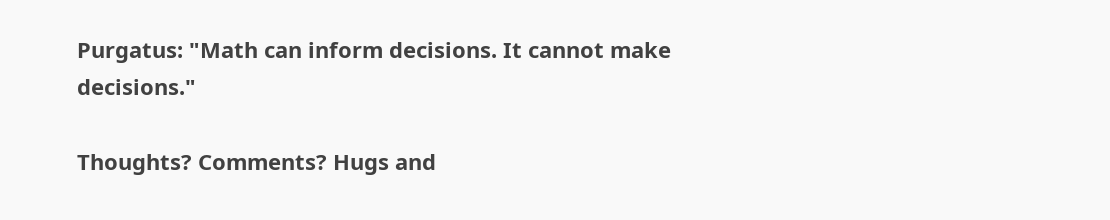Purgatus: "Math can inform decisions. It cannot make decisions."

Thoughts? Comments? Hugs and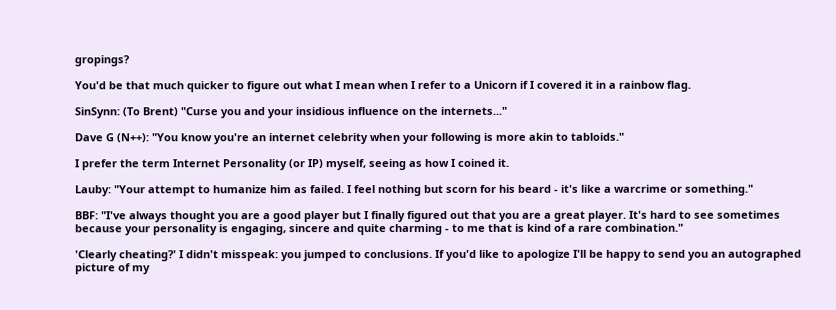gropings?

You'd be that much quicker to figure out what I mean when I refer to a Unicorn if I covered it in a rainbow flag.

SinSynn: (To Brent) "Curse you and your insidious influence on the internets..."

Dave G (N++): "You know you're an internet celebrity when your following is more akin to tabloids."

I prefer the term Internet Personality (or IP) myself, seeing as how I coined it.

Lauby: "Your attempt to humanize him as failed. I feel nothing but scorn for his beard - it's like a warcrime or something."

BBF: "I've always thought you are a good player but I finally figured out that you are a great player. It's hard to see sometimes because your personality is engaging, sincere and quite charming - to me that is kind of a rare combination."

'Clearly cheating?' I didn't misspeak: you jumped to conclusions. If you'd like to apologize I'll be happy to send you an autographed picture of my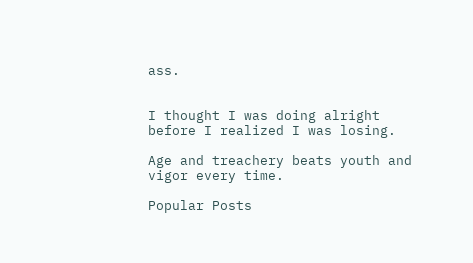ass.


I thought I was doing alright before I realized I was losing.

Age and treachery beats youth and vigor every time.

Popular Posts